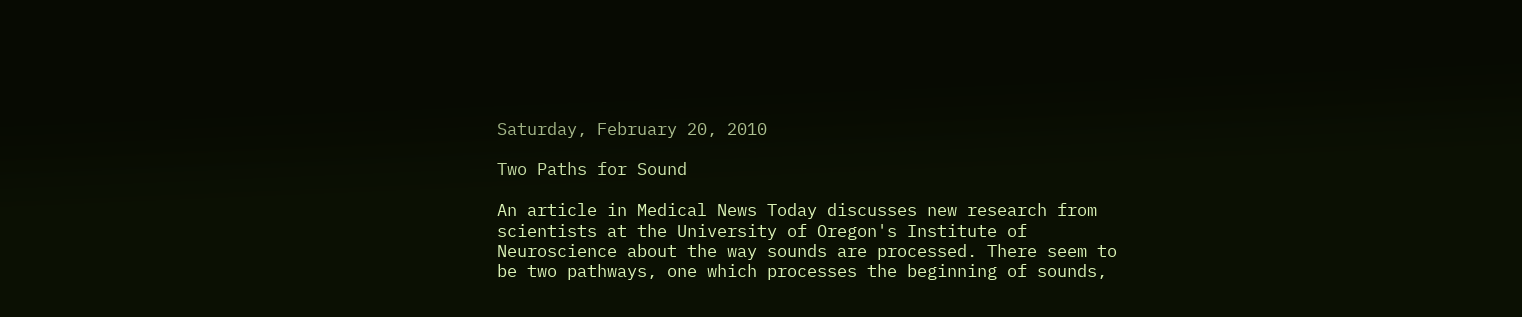Saturday, February 20, 2010

Two Paths for Sound

An article in Medical News Today discusses new research from scientists at the University of Oregon's Institute of Neuroscience about the way sounds are processed. There seem to be two pathways, one which processes the beginning of sounds,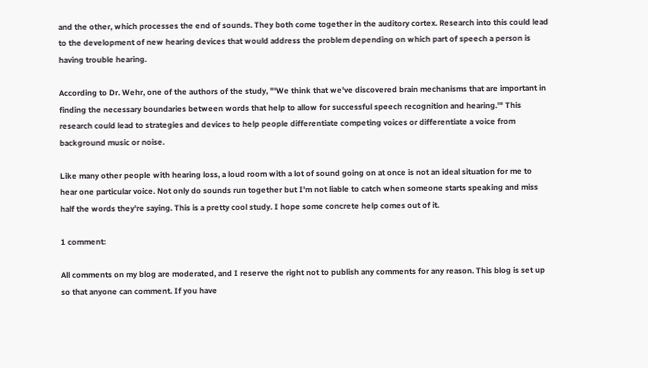and the other, which processes the end of sounds. They both come together in the auditory cortex. Research into this could lead to the development of new hearing devices that would address the problem depending on which part of speech a person is having trouble hearing.

According to Dr. Wehr, one of the authors of the study, "'We think that we've discovered brain mechanisms that are important in finding the necessary boundaries between words that help to allow for successful speech recognition and hearing.'" This research could lead to strategies and devices to help people differentiate competing voices or differentiate a voice from background music or noise.

Like many other people with hearing loss, a loud room with a lot of sound going on at once is not an ideal situation for me to hear one particular voice. Not only do sounds run together but I'm not liable to catch when someone starts speaking and miss half the words they're saying. This is a pretty cool study. I hope some concrete help comes out of it.

1 comment:

All comments on my blog are moderated, and I reserve the right not to publish any comments for any reason. This blog is set up so that anyone can comment. If you have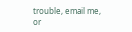trouble, email me, or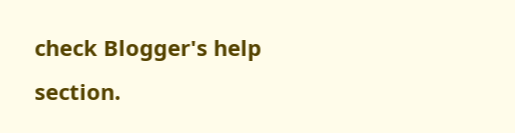check Blogger's help section.